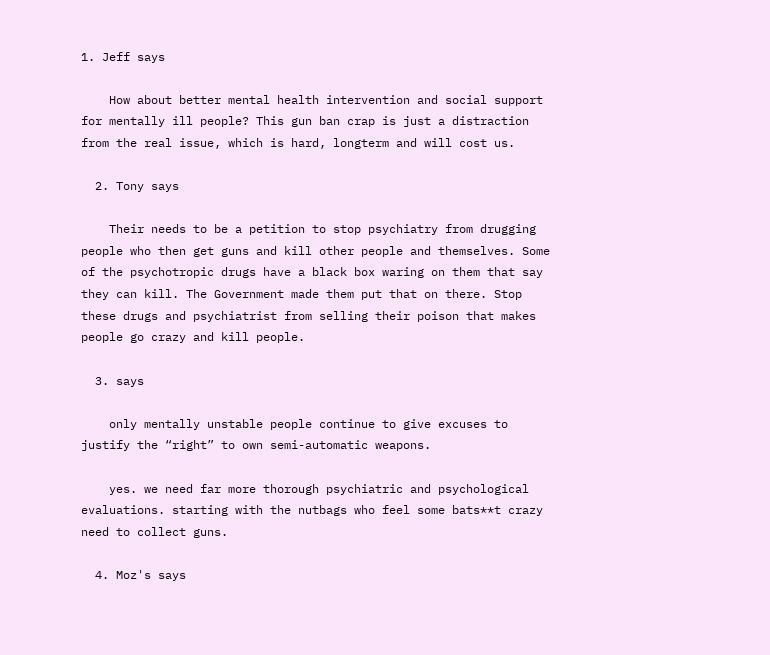1. Jeff says

    How about better mental health intervention and social support for mentally ill people? This gun ban crap is just a distraction from the real issue, which is hard, longterm and will cost us.

  2. Tony says

    Their needs to be a petition to stop psychiatry from drugging people who then get guns and kill other people and themselves. Some of the psychotropic drugs have a black box waring on them that say they can kill. The Government made them put that on there. Stop these drugs and psychiatrist from selling their poison that makes people go crazy and kill people.

  3. says

    only mentally unstable people continue to give excuses to justify the “right” to own semi-automatic weapons.

    yes. we need far more thorough psychiatric and psychological evaluations. starting with the nutbags who feel some bats**t crazy need to collect guns.

  4. Moz's says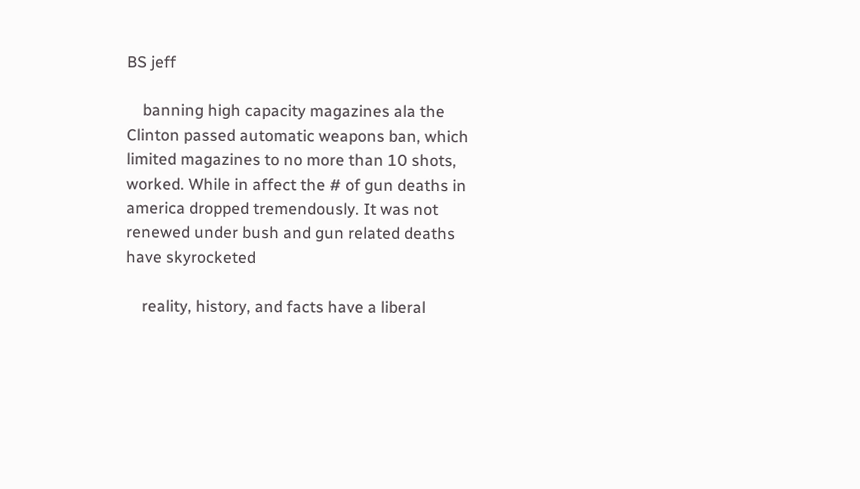BS jeff

    banning high capacity magazines ala the Clinton passed automatic weapons ban, which limited magazines to no more than 10 shots, worked. While in affect the # of gun deaths in america dropped tremendously. It was not renewed under bush and gun related deaths have skyrocketed

    reality, history, and facts have a liberal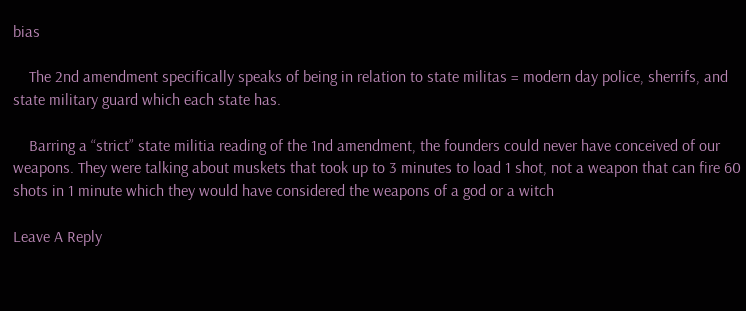bias

    The 2nd amendment specifically speaks of being in relation to state militas = modern day police, sherrifs, and state military guard which each state has.

    Barring a “strict” state militia reading of the 1nd amendment, the founders could never have conceived of our weapons. They were talking about muskets that took up to 3 minutes to load 1 shot, not a weapon that can fire 60 shots in 1 minute which they would have considered the weapons of a god or a witch

Leave A Reply